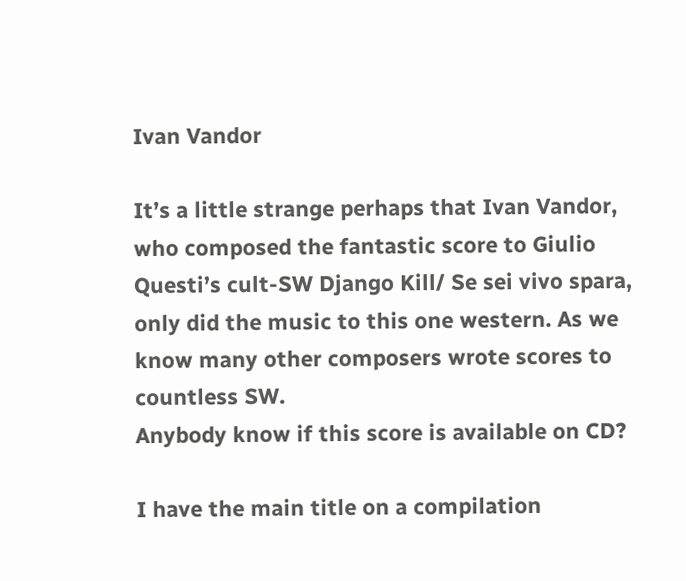Ivan Vandor

It’s a little strange perhaps that Ivan Vandor, who composed the fantastic score to Giulio Questi’s cult-SW Django Kill/ Se sei vivo spara, only did the music to this one western. As we know many other composers wrote scores to countless SW.
Anybody know if this score is available on CD?

I have the main title on a compilation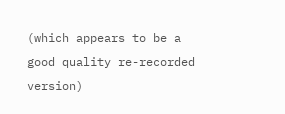(which appears to be a good quality re-recorded version)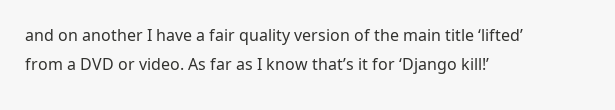and on another I have a fair quality version of the main title ‘lifted’ from a DVD or video. As far as I know that’s it for ‘Django kill!’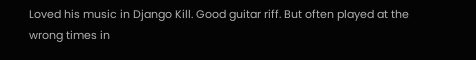Loved his music in Django Kill. Good guitar riff. But often played at the wrong times in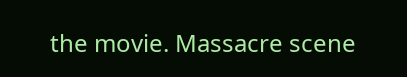the movie. Massacre scene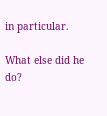in particular.

What else did he do?